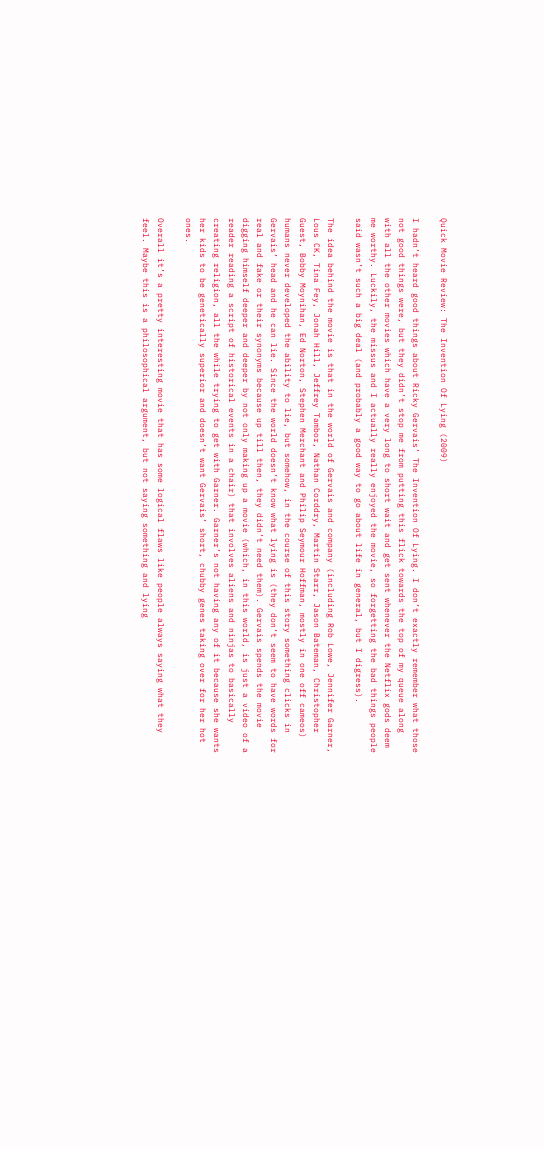Quick Movie Review: The Invention Of Lying (2009)

I hadn’t heard good things about Ricky Gervais’ The Invention Of Lying. I don’t exactly remember what those not good things were, but they didn’t stop me from putting this flick towards the top of my queue along with all the other movies which have a very long to short wait and get sent whenever the Netflix gods deem me worthy. Luckily, the missus and I actually really enjoyed the movie, so forgetting the bad things people said wasn’t such a big deal (and probably a good way to go about life in general, but I digress).

The idea behind the movie is that in the world of Gervais and company (including Rob Lowe, Jennifer Garner, Lous CK, Tina Fey, Jonah Hill, Jeffrey Tambor, Nathan Corddry, Martin Starr, Jason Bateman, Christopher Guest, Bobby Moynihan, Ed Norton, Stephen Merchant and Philip Seymour Hoffman, mostly in one off cameos) humans never developed the ability to lie, but somehow, in the course of this story something clicks in Gervais’ head and he can lie. Since the world doesn’t know what lying is (they don’t seem to have words for real and fake or their synonyms because up till then, they didn’t need them). Gervais spends the movie digging himself deeper and deeper by not only making up a movie (which, in this world, is just a video of a reader reading a script of historical events in a chair) that involves aliens and ninjas to basically creating religion, all the while trying to get with Garner. Garner’s not having any of it because she wants her kids to be genetically superior and doesn’t want Gervais’ short, chubby genes taking over for her hot ones.

Overall it’s a pretty interesting movie that has some logical flaws like people always saying what they feel. Maybe this is a philosophical argument, but not saying something and lying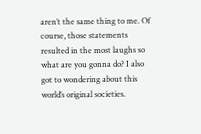aren’t the same thing to me. Of course, those statements resulted in the most laughs so what are you gonna do? I also got to wondering about this world’s original societies.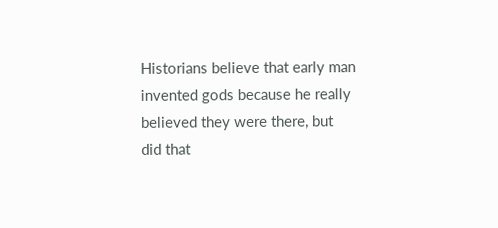Historians believe that early man invented gods because he really believed they were there, but did that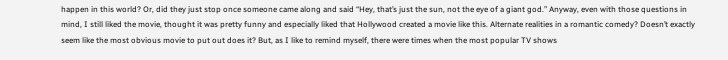happen in this world? Or, did they just stop once someone came along and said “Hey, that’s just the sun, not the eye of a giant god.” Anyway, even with those questions in mind, I still liked the movie, thought it was pretty funny and especially liked that Hollywood created a movie like this. Alternate realities in a romantic comedy? Doesn’t exactly seem like the most obvious movie to put out does it? But, as I like to remind myself, there were times when the most popular TV shows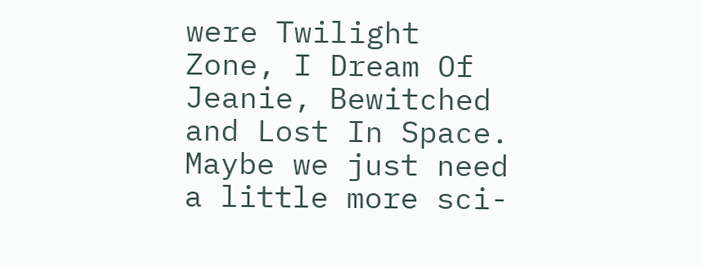were Twilight Zone, I Dream Of Jeanie, Bewitched and Lost In Space. Maybe we just need a little more sci-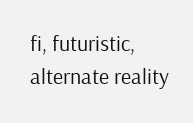fi, futuristic, alternate reality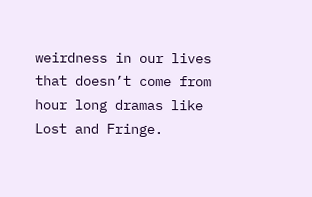weirdness in our lives that doesn’t come from hour long dramas like Lost and Fringe.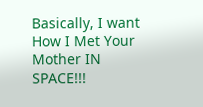Basically, I want How I Met Your Mother IN SPACE!!!